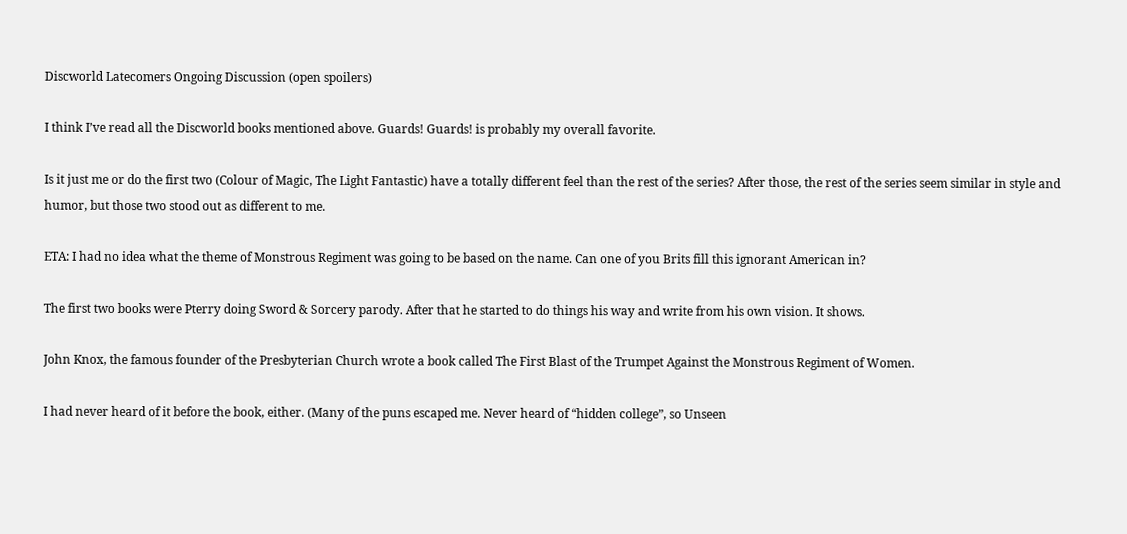Discworld Latecomers Ongoing Discussion (open spoilers)

I think I’ve read all the Discworld books mentioned above. Guards! Guards! is probably my overall favorite.

Is it just me or do the first two (Colour of Magic, The Light Fantastic) have a totally different feel than the rest of the series? After those, the rest of the series seem similar in style and humor, but those two stood out as different to me.

ETA: I had no idea what the theme of Monstrous Regiment was going to be based on the name. Can one of you Brits fill this ignorant American in?

The first two books were Pterry doing Sword & Sorcery parody. After that he started to do things his way and write from his own vision. It shows.

John Knox, the famous founder of the Presbyterian Church wrote a book called The First Blast of the Trumpet Against the Monstrous Regiment of Women.

I had never heard of it before the book, either. (Many of the puns escaped me. Never heard of “hidden college”, so Unseen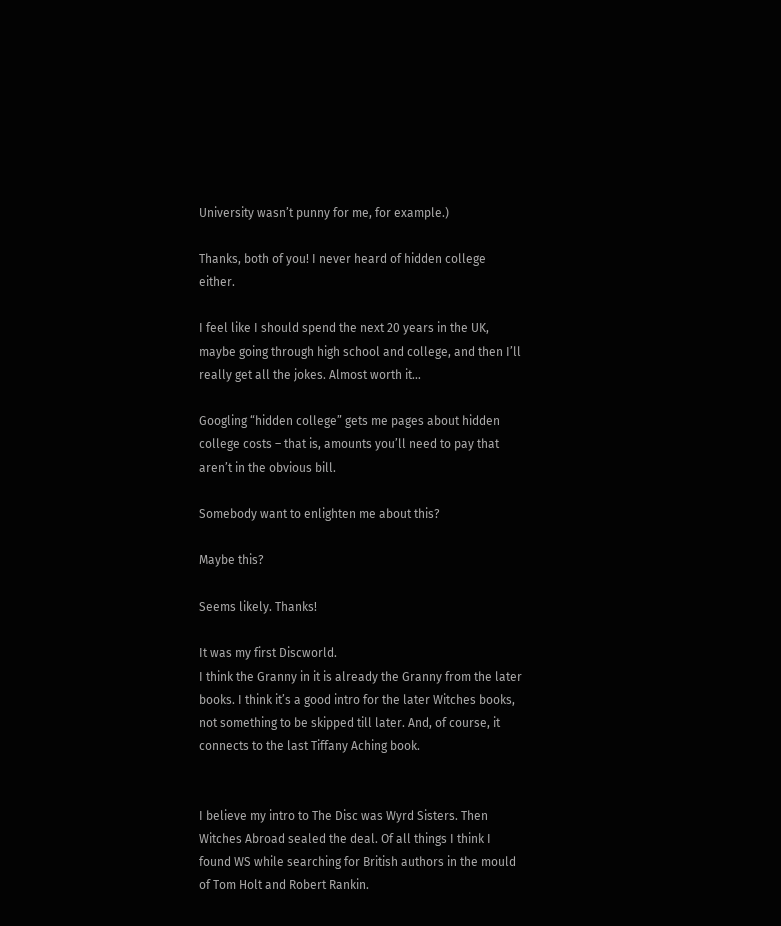University wasn’t punny for me, for example.)

Thanks, both of you! I never heard of hidden college either.

I feel like I should spend the next 20 years in the UK, maybe going through high school and college, and then I’ll really get all the jokes. Almost worth it…

Googling “hidden college” gets me pages about hidden college costs – that is, amounts you’ll need to pay that aren’t in the obvious bill.

Somebody want to enlighten me about this?

Maybe this?

Seems likely. Thanks!

It was my first Discworld.
I think the Granny in it is already the Granny from the later books. I think it’s a good intro for the later Witches books, not something to be skipped till later. And, of course, it connects to the last Tiffany Aching book.


I believe my intro to The Disc was Wyrd Sisters. Then Witches Abroad sealed the deal. Of all things I think I found WS while searching for British authors in the mould of Tom Holt and Robert Rankin.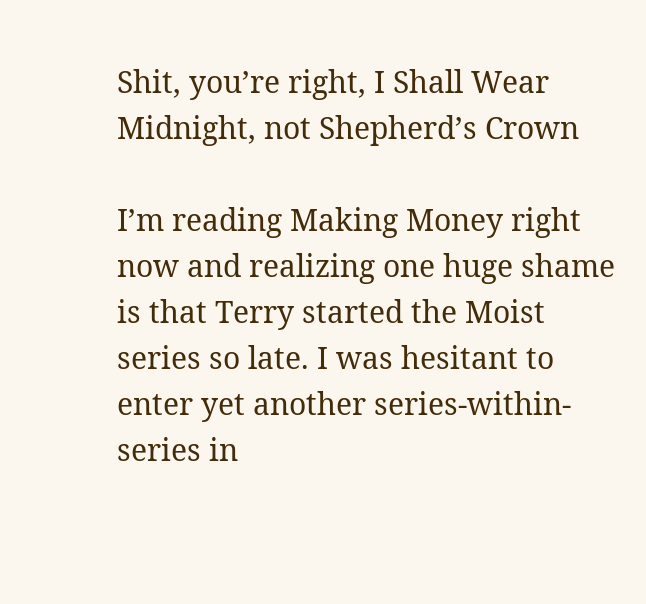Shit, you’re right, I Shall Wear Midnight, not Shepherd’s Crown

I’m reading Making Money right now and realizing one huge shame is that Terry started the Moist series so late. I was hesitant to enter yet another series-within-series in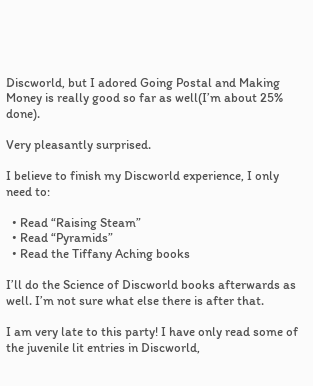Discworld, but I adored Going Postal and Making Money is really good so far as well(I’m about 25% done).

Very pleasantly surprised.

I believe to finish my Discworld experience, I only need to:

  • Read “Raising Steam”
  • Read “Pyramids”
  • Read the Tiffany Aching books

I’ll do the Science of Discworld books afterwards as well. I’m not sure what else there is after that.

I am very late to this party! I have only read some of the juvenile lit entries in Discworld,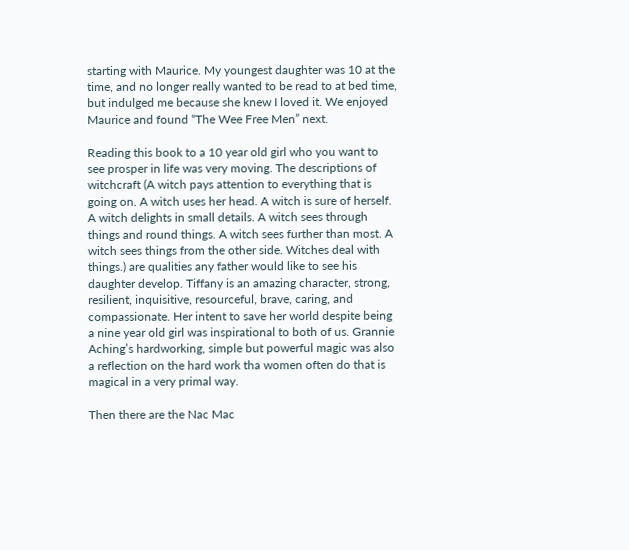starting with Maurice. My youngest daughter was 10 at the time, and no longer really wanted to be read to at bed time, but indulged me because she knew I loved it. We enjoyed Maurice and found “The Wee Free Men” next.

Reading this book to a 10 year old girl who you want to see prosper in life was very moving. The descriptions of witchcraft (A witch pays attention to everything that is going on. A witch uses her head. A witch is sure of herself. A witch delights in small details. A witch sees through things and round things. A witch sees further than most. A witch sees things from the other side. Witches deal with things.) are qualities any father would like to see his daughter develop. Tiffany is an amazing character, strong, resilient, inquisitive, resourceful, brave, caring, and compassionate. Her intent to save her world despite being a nine year old girl was inspirational to both of us. Grannie Aching’s hardworking, simple but powerful magic was also a reflection on the hard work tha women often do that is magical in a very primal way.

Then there are the Nac Mac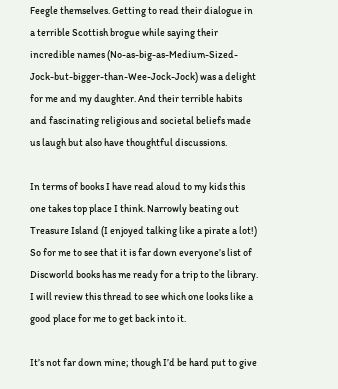Feegle themselves. Getting to read their dialogue in a terrible Scottish brogue while saying their incredible names (No-as-big-as-Medium-Sized-Jock-but-bigger-than-Wee-Jock-Jock) was a delight for me and my daughter. And their terrible habits and fascinating religious and societal beliefs made us laugh but also have thoughtful discussions.

In terms of books I have read aloud to my kids this one takes top place I think. Narrowly beating out Treasure Island (I enjoyed talking like a pirate a lot!) So for me to see that it is far down everyone’s list of Discworld books has me ready for a trip to the library. I will review this thread to see which one looks like a good place for me to get back into it.

It’s not far down mine; though I’d be hard put to give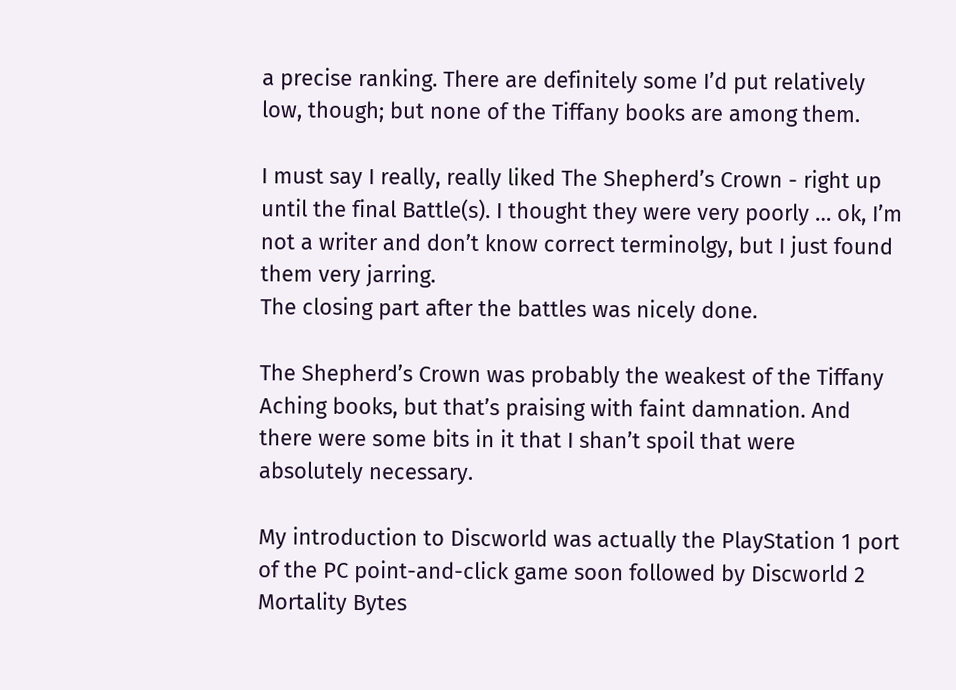a precise ranking. There are definitely some I’d put relatively low, though; but none of the Tiffany books are among them.

I must say I really, really liked The Shepherd’s Crown - right up until the final Battle(s). I thought they were very poorly … ok, I’m not a writer and don’t know correct terminolgy, but I just found them very jarring.
The closing part after the battles was nicely done.

The Shepherd’s Crown was probably the weakest of the Tiffany Aching books, but that’s praising with faint damnation. And there were some bits in it that I shan’t spoil that were absolutely necessary.

My introduction to Discworld was actually the PlayStation 1 port of the PC point-and-click game soon followed by Discworld 2 Mortality Bytes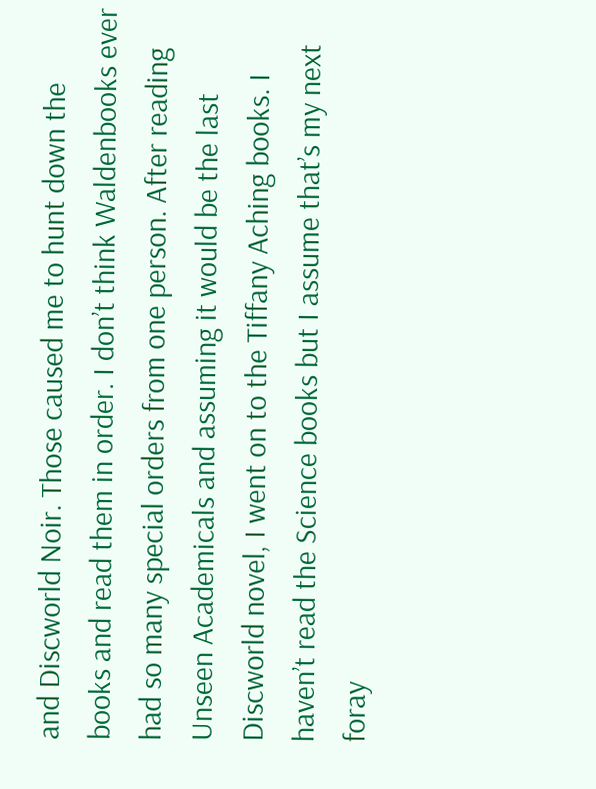and Discworld Noir. Those caused me to hunt down the books and read them in order. I don’t think Waldenbooks ever had so many special orders from one person. After reading Unseen Academicals and assuming it would be the last Discworld novel, I went on to the Tiffany Aching books. I haven’t read the Science books but I assume that’s my next foray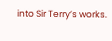into Sir Terry’s works.